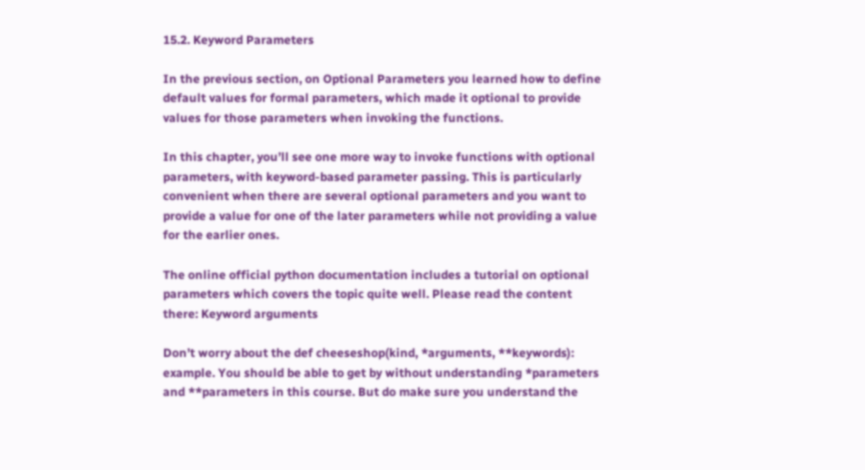15.2. Keyword Parameters

In the previous section, on Optional Parameters you learned how to define default values for formal parameters, which made it optional to provide values for those parameters when invoking the functions.

In this chapter, you’ll see one more way to invoke functions with optional parameters, with keyword-based parameter passing. This is particularly convenient when there are several optional parameters and you want to provide a value for one of the later parameters while not providing a value for the earlier ones.

The online official python documentation includes a tutorial on optional parameters which covers the topic quite well. Please read the content there: Keyword arguments

Don’t worry about the def cheeseshop(kind, *arguments, **keywords): example. You should be able to get by without understanding *parameters and **parameters in this course. But do make sure you understand the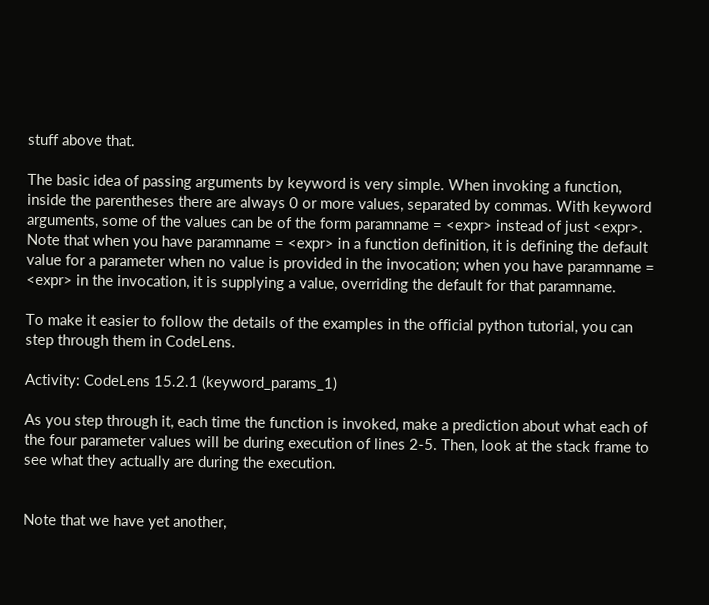stuff above that.

The basic idea of passing arguments by keyword is very simple. When invoking a function, inside the parentheses there are always 0 or more values, separated by commas. With keyword arguments, some of the values can be of the form paramname = <expr> instead of just <expr>. Note that when you have paramname = <expr> in a function definition, it is defining the default value for a parameter when no value is provided in the invocation; when you have paramname = <expr> in the invocation, it is supplying a value, overriding the default for that paramname.

To make it easier to follow the details of the examples in the official python tutorial, you can step through them in CodeLens.

Activity: CodeLens 15.2.1 (keyword_params_1)

As you step through it, each time the function is invoked, make a prediction about what each of the four parameter values will be during execution of lines 2-5. Then, look at the stack frame to see what they actually are during the execution.


Note that we have yet another,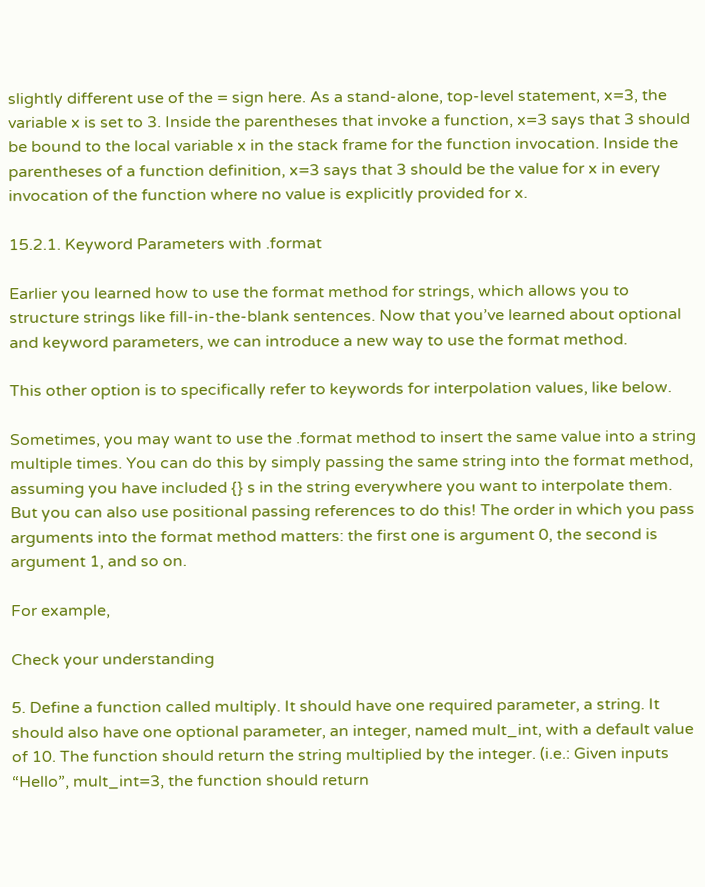slightly different use of the = sign here. As a stand-alone, top-level statement, x=3, the variable x is set to 3. Inside the parentheses that invoke a function, x=3 says that 3 should be bound to the local variable x in the stack frame for the function invocation. Inside the parentheses of a function definition, x=3 says that 3 should be the value for x in every invocation of the function where no value is explicitly provided for x.

15.2.1. Keyword Parameters with .format

Earlier you learned how to use the format method for strings, which allows you to structure strings like fill-in-the-blank sentences. Now that you’ve learned about optional and keyword parameters, we can introduce a new way to use the format method.

This other option is to specifically refer to keywords for interpolation values, like below.

Sometimes, you may want to use the .format method to insert the same value into a string multiple times. You can do this by simply passing the same string into the format method, assuming you have included {} s in the string everywhere you want to interpolate them. But you can also use positional passing references to do this! The order in which you pass arguments into the format method matters: the first one is argument 0, the second is argument 1, and so on.

For example,

Check your understanding

5. Define a function called multiply. It should have one required parameter, a string. It should also have one optional parameter, an integer, named mult_int, with a default value of 10. The function should return the string multiplied by the integer. (i.e.: Given inputs “Hello”, mult_int=3, the function should return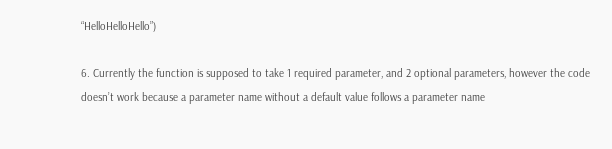“HelloHelloHello”)

6. Currently the function is supposed to take 1 required parameter, and 2 optional parameters, however the code doesn’t work because a parameter name without a default value follows a parameter name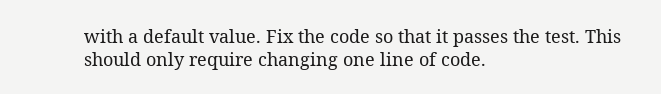with a default value. Fix the code so that it passes the test. This should only require changing one line of code.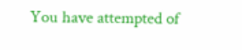You have attempted of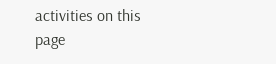activities on this page